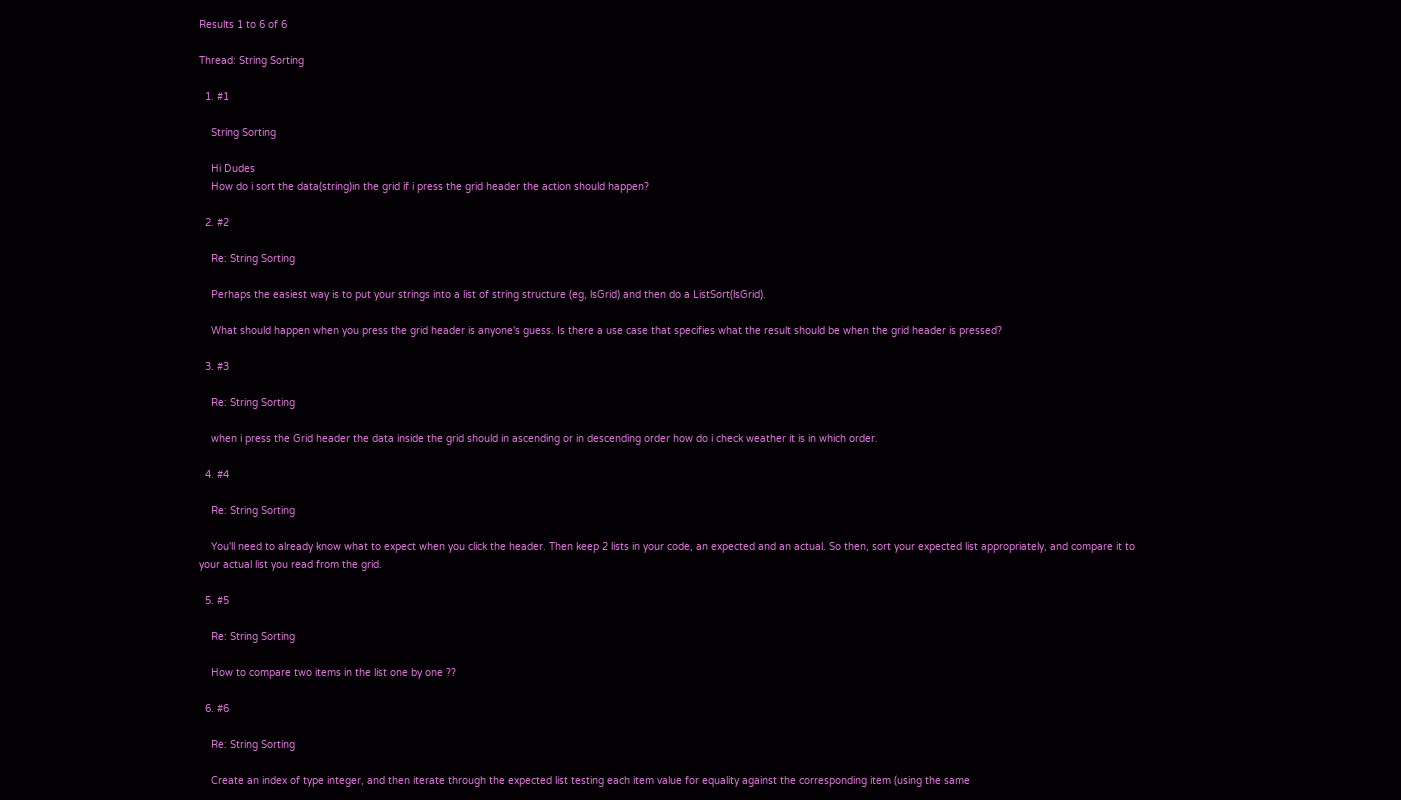Results 1 to 6 of 6

Thread: String Sorting

  1. #1

    String Sorting

    Hi Dudes
    How do i sort the data(string)in the grid if i press the grid header the action should happen?

  2. #2

    Re: String Sorting

    Perhaps the easiest way is to put your strings into a list of string structure (eg, lsGrid) and then do a ListSort(lsGrid).

    What should happen when you press the grid header is anyone's guess. Is there a use case that specifies what the result should be when the grid header is pressed?

  3. #3

    Re: String Sorting

    when i press the Grid header the data inside the grid should in ascending or in descending order how do i check weather it is in which order.

  4. #4

    Re: String Sorting

    You'll need to already know what to expect when you click the header. Then keep 2 lists in your code, an expected and an actual. So then, sort your expected list appropriately, and compare it to your actual list you read from the grid.

  5. #5

    Re: String Sorting

    How to compare two items in the list one by one ??

  6. #6

    Re: String Sorting

    Create an index of type integer, and then iterate through the expected list testing each item value for equality against the corresponding item (using the same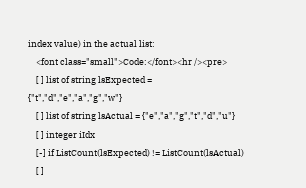index value) in the actual list:
    <font class="small">Code:</font><hr /><pre>
    [ ] list of string lsExpected = {"t","d","e","a","g","w"}
    [ ] list of string lsActual = {"e","a","g","t","d","u"}
    [ ] integer iIdx
    [-] if ListCount(lsExpected) != ListCount(lsActual)
    [ ]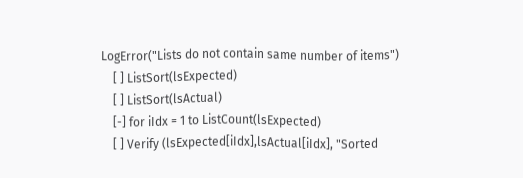LogError("Lists do not contain same number of items")
    [ ] ListSort(lsExpected)
    [ ] ListSort(lsActual)
    [-] for iIdx = 1 to ListCount(lsExpected)
    [ ] Verify (lsExpected[iIdx],lsActual[iIdx], "Sorted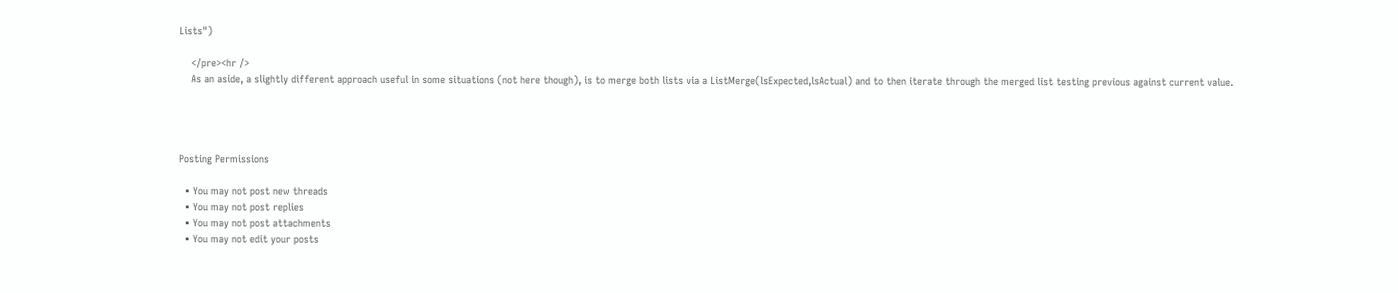Lists")

    </pre><hr />
    As an aside, a slightly different approach useful in some situations (not here though), is to merge both lists via a ListMerge(lsExpected,lsActual) and to then iterate through the merged list testing previous against current value.




Posting Permissions

  • You may not post new threads
  • You may not post replies
  • You may not post attachments
  • You may not edit your posts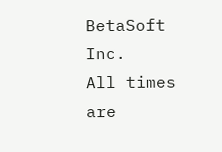BetaSoft Inc.
All times are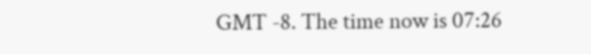GMT -8. The time now is 07:26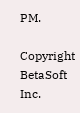PM.

Copyright BetaSoft Inc.